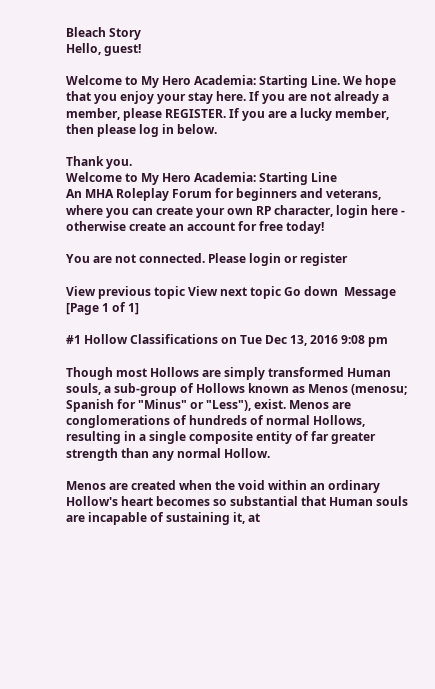Bleach Story
Hello, guest!

Welcome to My Hero Academia: Starting Line. We hope that you enjoy your stay here. If you are not already a member, please REGISTER. If you are a lucky member, then please log in below.

Thank you.
Welcome to My Hero Academia: Starting Line
An MHA Roleplay Forum for beginners and veterans, where you can create your own RP character, login here - otherwise create an account for free today!

You are not connected. Please login or register

View previous topic View next topic Go down  Message [Page 1 of 1]

#1 Hollow Classifications on Tue Dec 13, 2016 9:08 pm

Though most Hollows are simply transformed Human souls, a sub-group of Hollows known as Menos (menosu; Spanish for "Minus" or "Less"), exist. Menos are conglomerations of hundreds of normal Hollows, resulting in a single composite entity of far greater strength than any normal Hollow.

Menos are created when the void within an ordinary Hollow's heart becomes so substantial that Human souls are incapable of sustaining it, at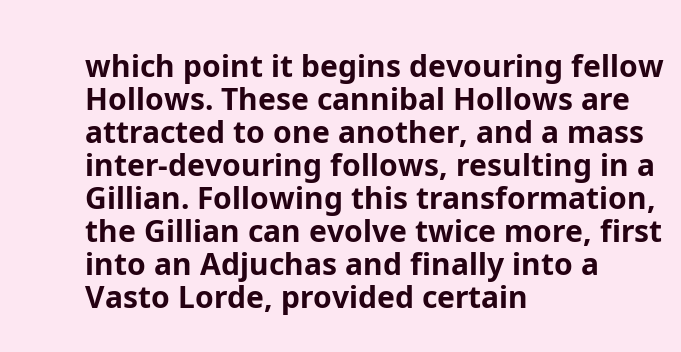which point it begins devouring fellow Hollows. These cannibal Hollows are attracted to one another, and a mass inter-devouring follows, resulting in a Gillian. Following this transformation, the Gillian can evolve twice more, first into an Adjuchas and finally into a Vasto Lorde, provided certain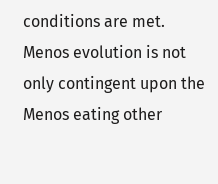conditions are met. Menos evolution is not only contingent upon the Menos eating other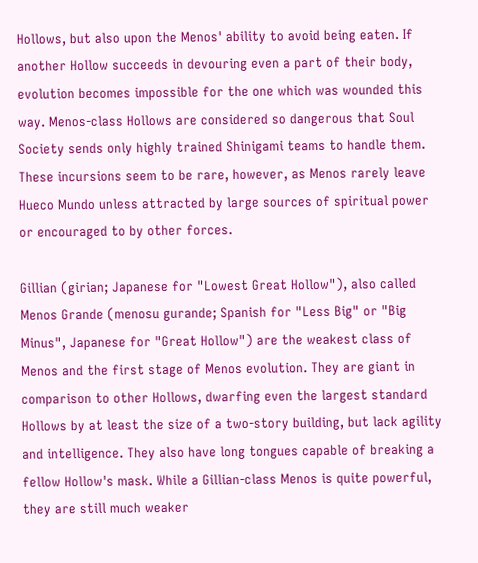Hollows, but also upon the Menos' ability to avoid being eaten. If another Hollow succeeds in devouring even a part of their body, evolution becomes impossible for the one which was wounded this way. Menos-class Hollows are considered so dangerous that Soul Society sends only highly trained Shinigami teams to handle them. These incursions seem to be rare, however, as Menos rarely leave Hueco Mundo unless attracted by large sources of spiritual power or encouraged to by other forces.

Gillian (girian; Japanese for "Lowest Great Hollow"), also called Menos Grande (menosu gurande; Spanish for "Less Big" or "Big Minus", Japanese for "Great Hollow") are the weakest class of Menos and the first stage of Menos evolution. They are giant in comparison to other Hollows, dwarfing even the largest standard Hollows by at least the size of a two-story building, but lack agility and intelligence. They also have long tongues capable of breaking a fellow Hollow's mask. While a Gillian-class Menos is quite powerful, they are still much weaker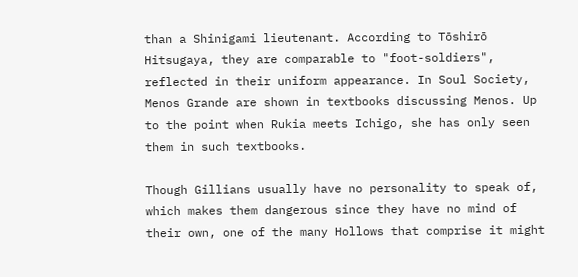than a Shinigami lieutenant. According to Tōshirō Hitsugaya, they are comparable to "foot-soldiers", reflected in their uniform appearance. In Soul Society, Menos Grande are shown in textbooks discussing Menos. Up to the point when Rukia meets Ichigo, she has only seen them in such textbooks.

Though Gillians usually have no personality to speak of, which makes them dangerous since they have no mind of their own, one of the many Hollows that comprise it might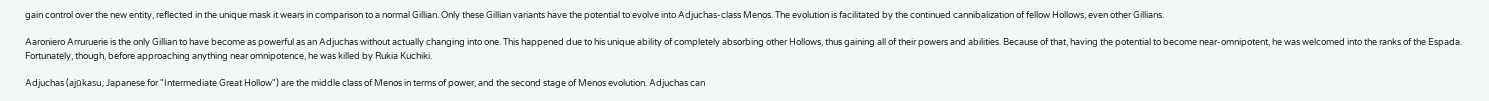gain control over the new entity, reflected in the unique mask it wears in comparison to a normal Gillian. Only these Gillian variants have the potential to evolve into Adjuchas-class Menos. The evolution is facilitated by the continued cannibalization of fellow Hollows, even other Gillians.

Aaroniero Arruruerie is the only Gillian to have become as powerful as an Adjuchas without actually changing into one. This happened due to his unique ability of completely absorbing other Hollows, thus gaining all of their powers and abilities. Because of that, having the potential to become near-omnipotent, he was welcomed into the ranks of the Espada. Fortunately, though, before approaching anything near omnipotence, he was killed by Rukia Kuchiki.

Adjuchas (ajūkasu; Japanese for "Intermediate Great Hollow") are the middle class of Menos in terms of power, and the second stage of Menos evolution. Adjuchas can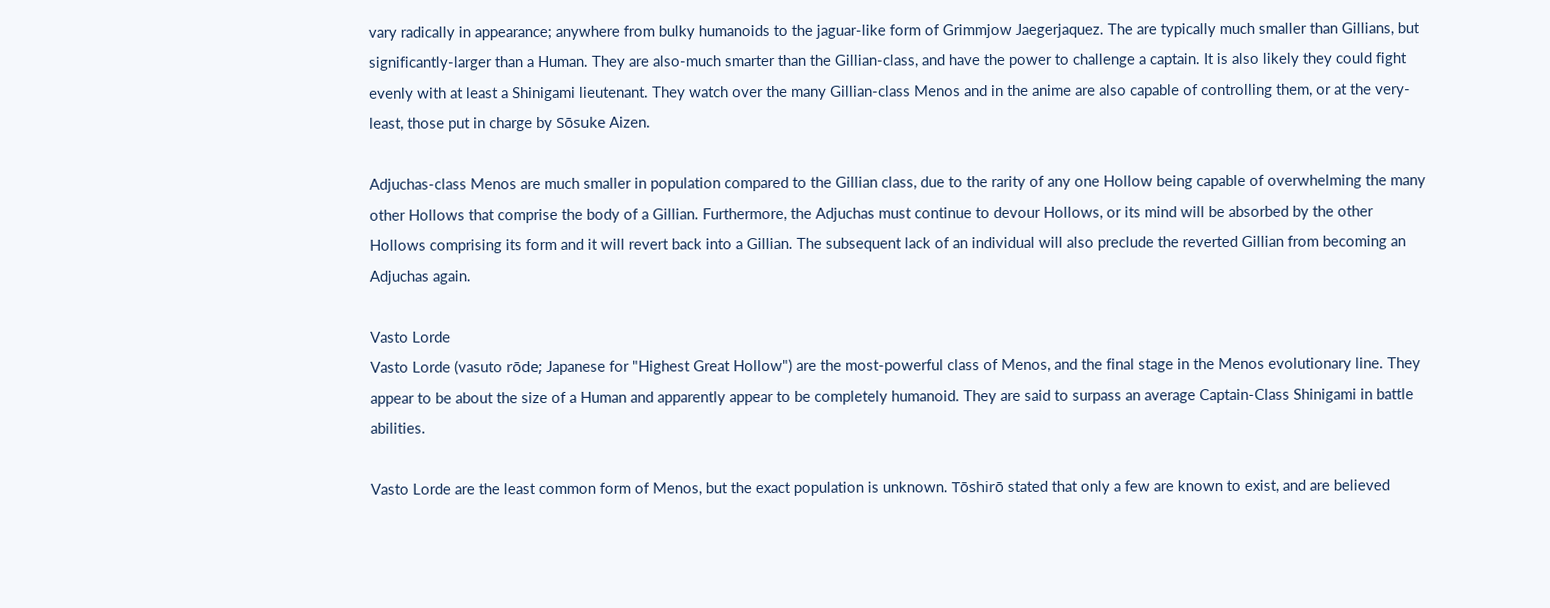vary radically in appearance; anywhere from bulky humanoids to the jaguar-like form of Grimmjow Jaegerjaquez. The are typically much smaller than Gillians, but significantly-larger than a Human. They are also-much smarter than the Gillian-class, and have the power to challenge a captain. It is also likely they could fight evenly with at least a Shinigami lieutenant. They watch over the many Gillian-class Menos and in the anime are also capable of controlling them, or at the very-least, those put in charge by Sōsuke Aizen.

Adjuchas-class Menos are much smaller in population compared to the Gillian class, due to the rarity of any one Hollow being capable of overwhelming the many other Hollows that comprise the body of a Gillian. Furthermore, the Adjuchas must continue to devour Hollows, or its mind will be absorbed by the other Hollows comprising its form and it will revert back into a Gillian. The subsequent lack of an individual will also preclude the reverted Gillian from becoming an Adjuchas again.

Vasto Lorde
Vasto Lorde (vasuto rōde; Japanese for "Highest Great Hollow") are the most-powerful class of Menos, and the final stage in the Menos evolutionary line. They appear to be about the size of a Human and apparently appear to be completely humanoid. They are said to surpass an average Captain-Class Shinigami in battle abilities.

Vasto Lorde are the least common form of Menos, but the exact population is unknown. Tōshirō stated that only a few are known to exist, and are believed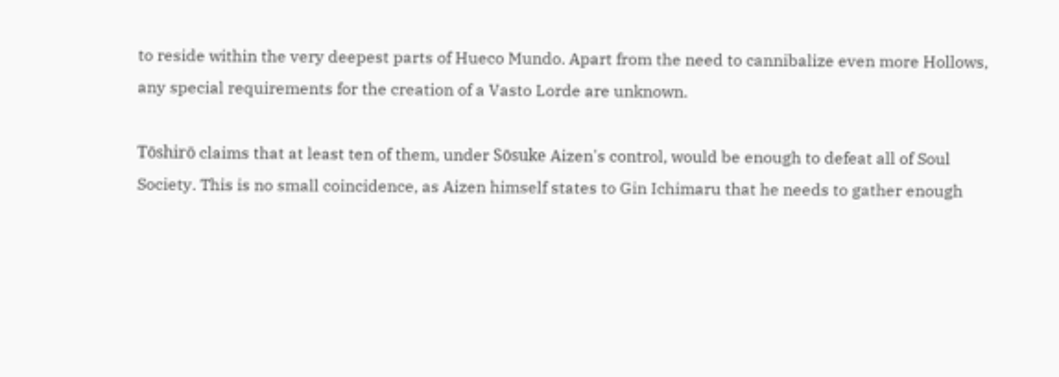to reside within the very deepest parts of Hueco Mundo. Apart from the need to cannibalize even more Hollows, any special requirements for the creation of a Vasto Lorde are unknown.

Tōshirō claims that at least ten of them, under Sōsuke Aizen's control, would be enough to defeat all of Soul Society. This is no small coincidence, as Aizen himself states to Gin Ichimaru that he needs to gather enough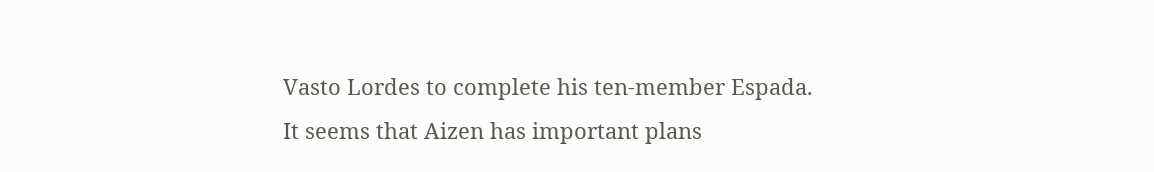Vasto Lordes to complete his ten-member Espada. It seems that Aizen has important plans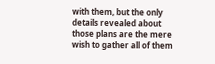with them, but the only details revealed about those plans are the mere wish to gather all of them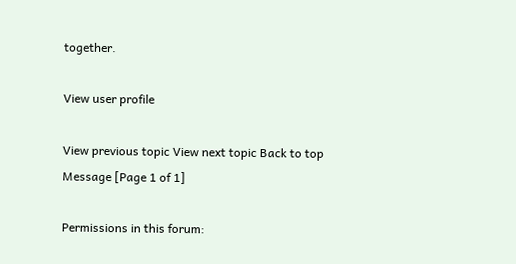together.

View user profile

View previous topic View next topic Back to top  Message [Page 1 of 1]

Permissions in this forum: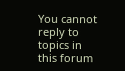You cannot reply to topics in this forum